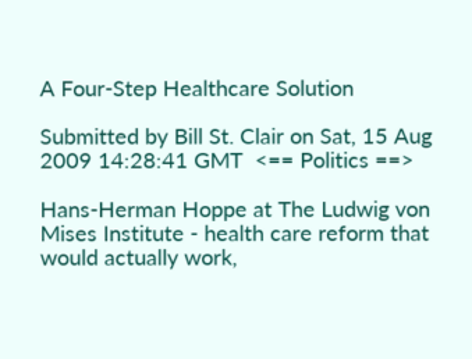A Four-Step Healthcare Solution

Submitted by Bill St. Clair on Sat, 15 Aug 2009 14:28:41 GMT  <== Politics ==>

Hans-Herman Hoppe at The Ludwig von Mises Institute - health care reform that would actually work,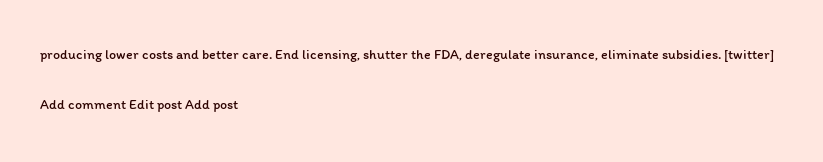producing lower costs and better care. End licensing, shutter the FDA, deregulate insurance, eliminate subsidies. [twitter]

Add comment Edit post Add post